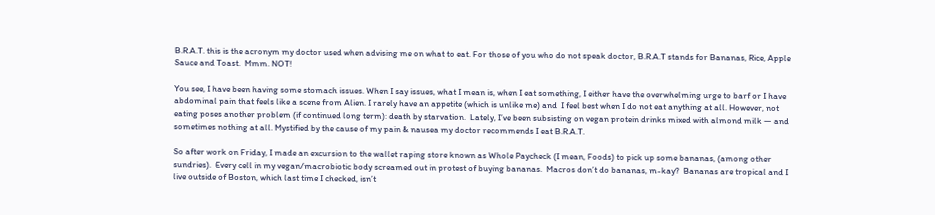B.R.A.T. this is the acronym my doctor used when advising me on what to eat. For those of you who do not speak doctor, B.R.A.T stands for Bananas, Rice, Apple Sauce and Toast.  Mmm. NOT!

You see, I have been having some stomach issues. When I say issues, what I mean is, when I eat something, I either have the overwhelming urge to barf or I have abdominal pain that feels like a scene from Alien. I rarely have an appetite (which is unlike me) and  I feel best when I do not eat anything at all. However, not eating poses another problem (if continued long term): death by starvation.  Lately, I’ve been subsisting on vegan protein drinks mixed with almond milk — and sometimes nothing at all. Mystified by the cause of my pain & nausea my doctor recommends I eat B.R.A.T.

So after work on Friday, I made an excursion to the wallet raping store known as Whole Paycheck (I mean, Foods) to pick up some bananas, (among other sundries).  Every cell in my vegan/macrobiotic body screamed out in protest of buying bananas.  Macros don’t do bananas, m-kay?  Bananas are tropical and I live outside of Boston, which last time I checked, isn’t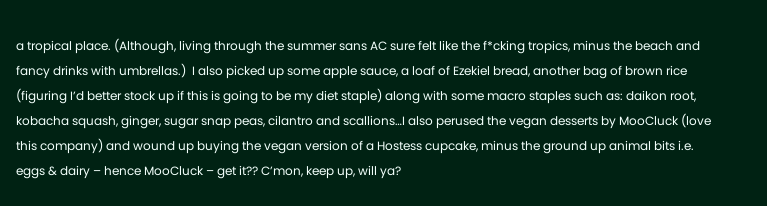a tropical place. (Although, living through the summer sans AC sure felt like the f*cking tropics, minus the beach and fancy drinks with umbrellas.)  I also picked up some apple sauce, a loaf of Ezekiel bread, another bag of brown rice (figuring I’d better stock up if this is going to be my diet staple) along with some macro staples such as: daikon root, kobacha squash, ginger, sugar snap peas, cilantro and scallions…I also perused the vegan desserts by MooCluck (love this company) and wound up buying the vegan version of a Hostess cupcake, minus the ground up animal bits i.e. eggs & dairy – hence MooCluck – get it?? C’mon, keep up, will ya?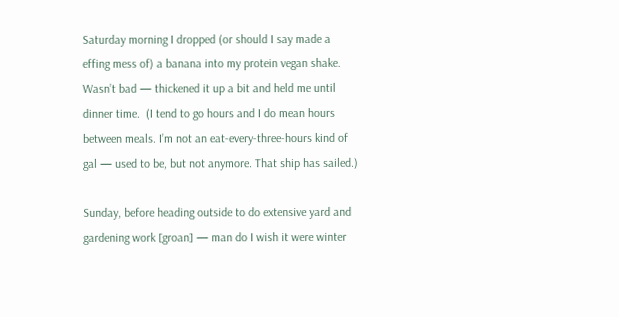Saturday morning I dropped (or should I say made a effing mess of) a banana into my protein vegan shake. Wasn’t bad — thickened it up a bit and held me until dinner time.  (I tend to go hours and I do mean hours between meals. I’m not an eat-every-three-hours kind of gal — used to be, but not anymore. That ship has sailed.)

Sunday, before heading outside to do extensive yard and gardening work [groan] — man do I wish it were winter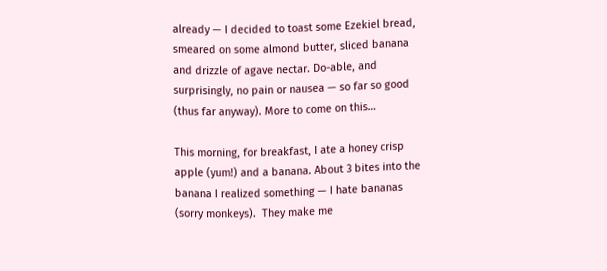already — I decided to toast some Ezekiel bread, smeared on some almond butter, sliced banana and drizzle of agave nectar. Do-able, and surprisingly, no pain or nausea — so far so good (thus far anyway). More to come on this…

This morning, for breakfast, I ate a honey crisp apple (yum!) and a banana. About 3 bites into the banana I realized something — I hate bananas (sorry monkeys).  They make me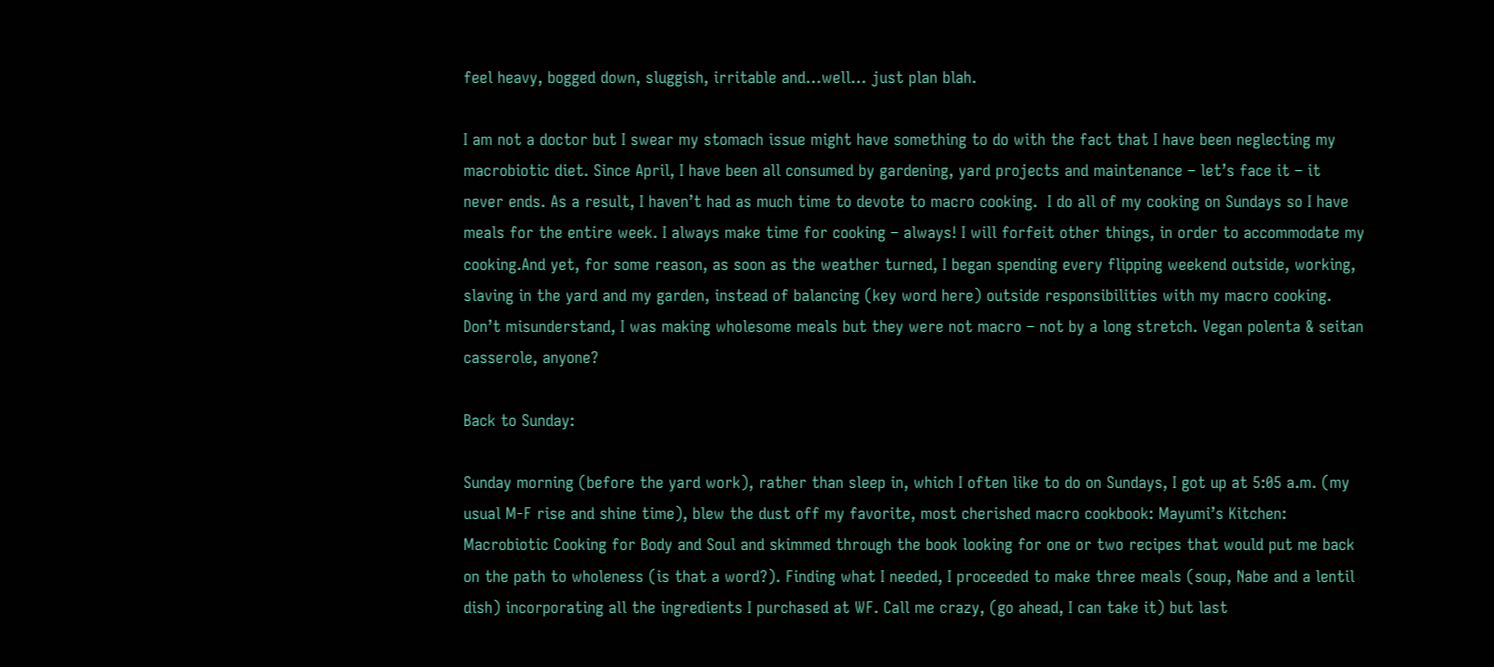feel heavy, bogged down, sluggish, irritable and…well… just plan blah.

I am not a doctor but I swear my stomach issue might have something to do with the fact that I have been neglecting my macrobiotic diet. Since April, I have been all consumed by gardening, yard projects and maintenance – let’s face it – it never ends. As a result, I haven’t had as much time to devote to macro cooking.  I do all of my cooking on Sundays so I have meals for the entire week. I always make time for cooking – always! I will forfeit other things, in order to accommodate my cooking.And yet, for some reason, as soon as the weather turned, I began spending every flipping weekend outside, working, slaving in the yard and my garden, instead of balancing (key word here) outside responsibilities with my macro cooking. Don’t misunderstand, I was making wholesome meals but they were not macro – not by a long stretch. Vegan polenta & seitan casserole, anyone?

Back to Sunday:

Sunday morning (before the yard work), rather than sleep in, which I often like to do on Sundays, I got up at 5:05 a.m. (my usual M-F rise and shine time), blew the dust off my favorite, most cherished macro cookbook: Mayumi’s Kitchen: Macrobiotic Cooking for Body and Soul and skimmed through the book looking for one or two recipes that would put me back on the path to wholeness (is that a word?). Finding what I needed, I proceeded to make three meals (soup, Nabe and a lentil dish) incorporating all the ingredients I purchased at WF. Call me crazy, (go ahead, I can take it) but last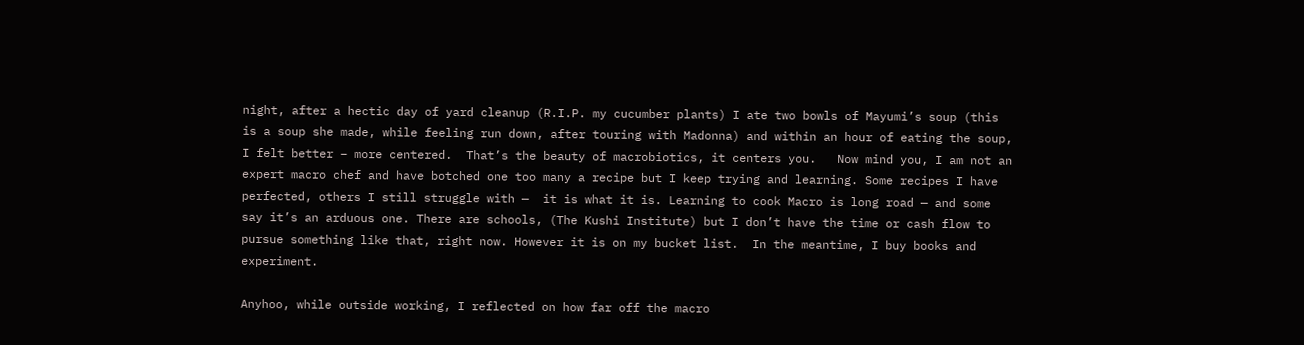night, after a hectic day of yard cleanup (R.I.P. my cucumber plants) I ate two bowls of Mayumi’s soup (this is a soup she made, while feeling run down, after touring with Madonna) and within an hour of eating the soup, I felt better – more centered.  That’s the beauty of macrobiotics, it centers you.   Now mind you, I am not an expert macro chef and have botched one too many a recipe but I keep trying and learning. Some recipes I have perfected, others I still struggle with —  it is what it is. Learning to cook Macro is long road — and some say it’s an arduous one. There are schools, (The Kushi Institute) but I don’t have the time or cash flow to pursue something like that, right now. However it is on my bucket list.  In the meantime, I buy books and experiment.

Anyhoo, while outside working, I reflected on how far off the macro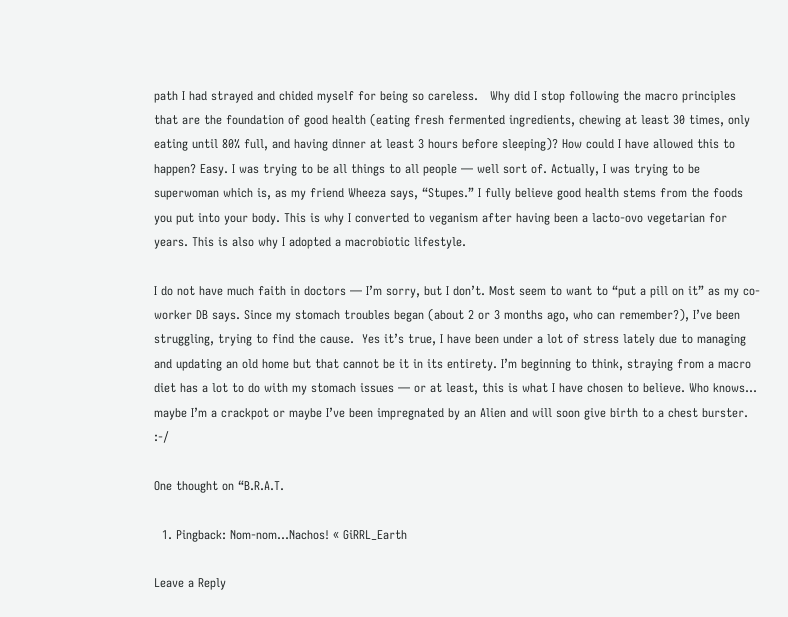path I had strayed and chided myself for being so careless.   Why did I stop following the macro principles that are the foundation of good health (eating fresh fermented ingredients, chewing at least 30 times, only eating until 80% full, and having dinner at least 3 hours before sleeping)? How could I have allowed this to happen? Easy. I was trying to be all things to all people — well sort of. Actually, I was trying to be superwoman which is, as my friend Wheeza says, “Stupes.” I fully believe good health stems from the foods you put into your body. This is why I converted to veganism after having been a lacto-ovo vegetarian for years. This is also why I adopted a macrobiotic lifestyle.

I do not have much faith in doctors — I’m sorry, but I don’t. Most seem to want to “put a pill on it” as my co-worker DB says. Since my stomach troubles began (about 2 or 3 months ago, who can remember?), I’ve been struggling, trying to find the cause.  Yes it’s true, I have been under a lot of stress lately due to managing and updating an old home but that cannot be it in its entirety. I’m beginning to think, straying from a macro diet has a lot to do with my stomach issues — or at least, this is what I have chosen to believe. Who knows… maybe I’m a crackpot or maybe I’ve been impregnated by an Alien and will soon give birth to a chest burster.  :-/

One thought on “B.R.A.T.

  1. Pingback: Nom-nom…Nachos! « GiRRL_Earth

Leave a Reply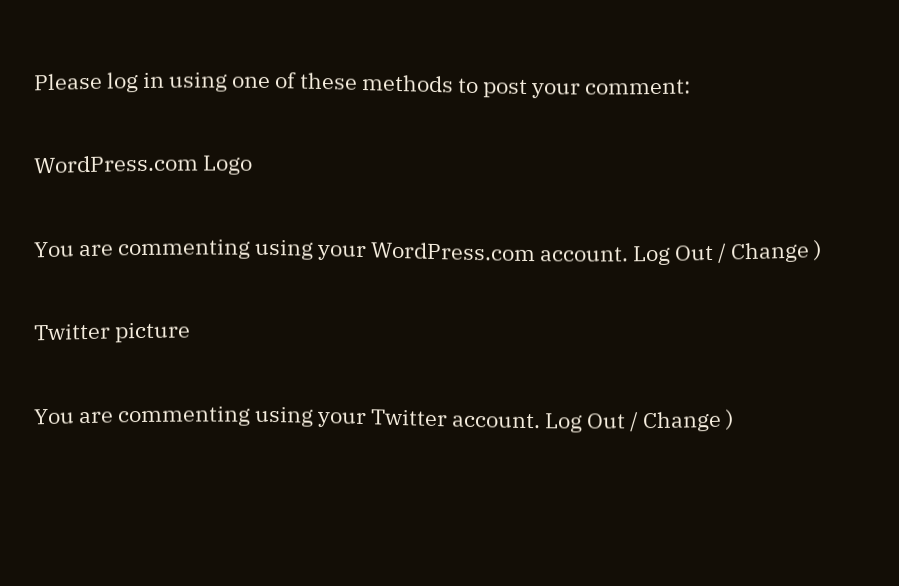Please log in using one of these methods to post your comment:

WordPress.com Logo

You are commenting using your WordPress.com account. Log Out / Change )

Twitter picture

You are commenting using your Twitter account. Log Out / Change )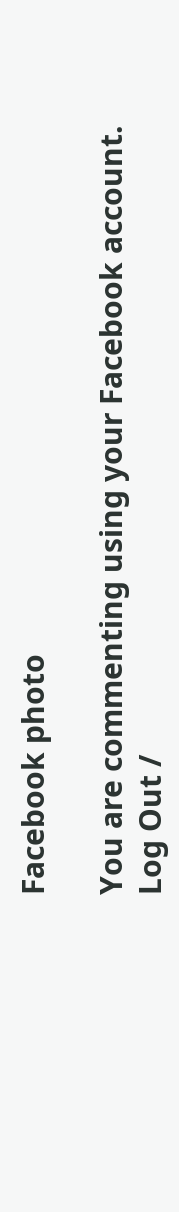Facebook photo

You are commenting using your Facebook account. Log Out /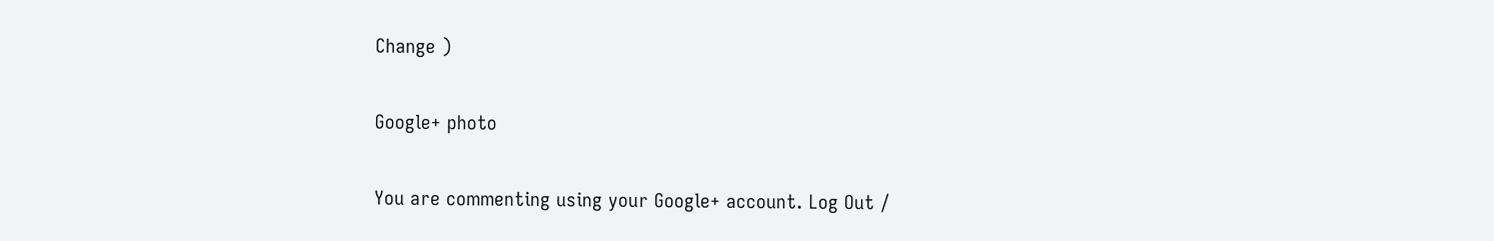Change )

Google+ photo

You are commenting using your Google+ account. Log Out /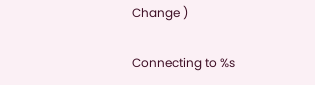Change )

Connecting to %s